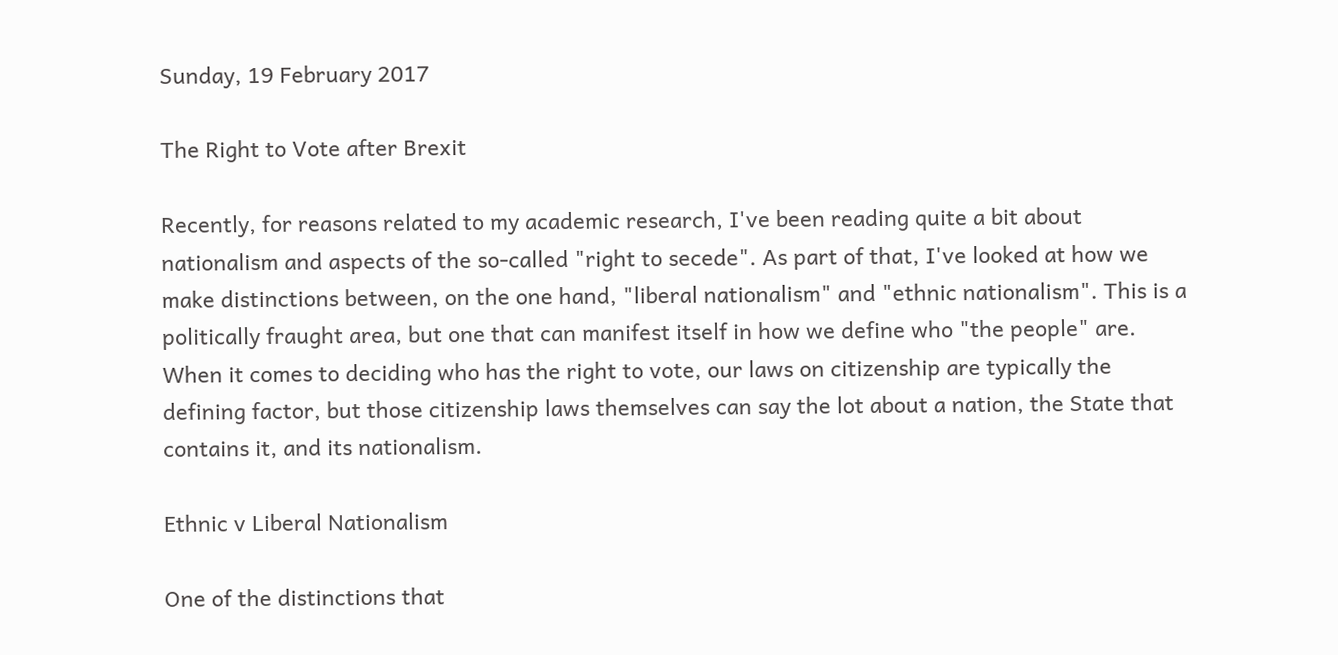Sunday, 19 February 2017

The Right to Vote after Brexit

Recently, for reasons related to my academic research, I've been reading quite a bit about nationalism and aspects of the so-called "right to secede". As part of that, I've looked at how we make distinctions between, on the one hand, "liberal nationalism" and "ethnic nationalism". This is a politically fraught area, but one that can manifest itself in how we define who "the people" are. When it comes to deciding who has the right to vote, our laws on citizenship are typically the defining factor, but those citizenship laws themselves can say the lot about a nation, the State that contains it, and its nationalism.

Ethnic v Liberal Nationalism

One of the distinctions that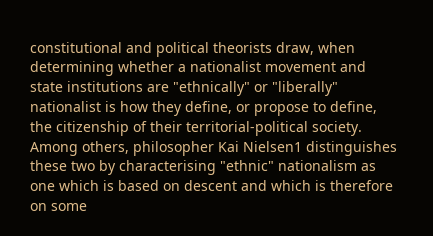constitutional and political theorists draw, when determining whether a nationalist movement and state institutions are "ethnically" or "liberally" nationalist is how they define, or propose to define, the citizenship of their territorial-political society. Among others, philosopher Kai Nielsen1 distinguishes these two by characterising "ethnic" nationalism as one which is based on descent and which is therefore on some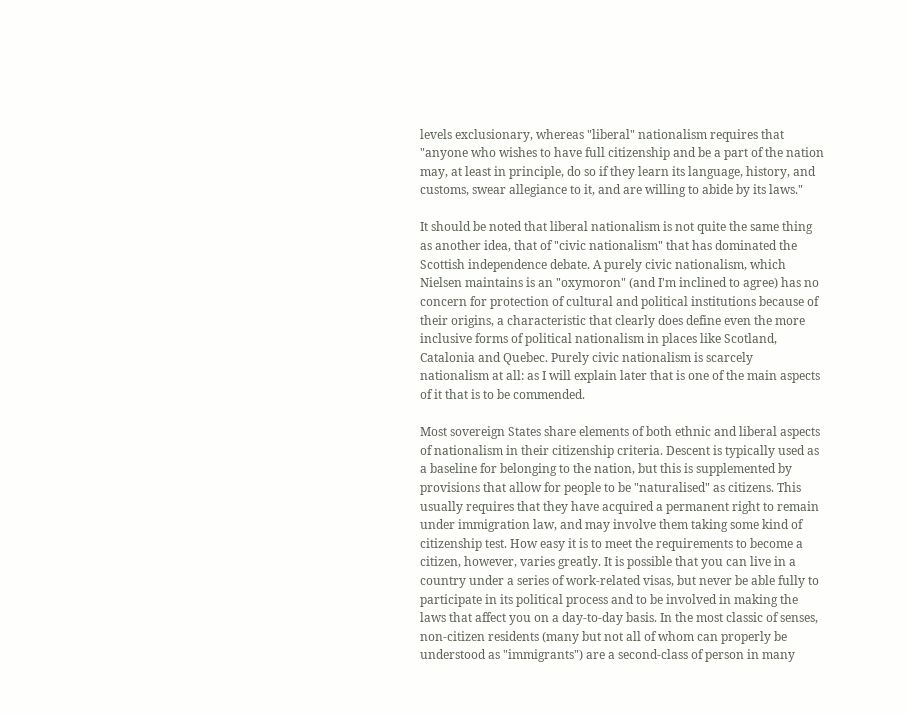levels exclusionary, whereas "liberal" nationalism requires that "anyone who wishes to have full citizenship and be a part of the nation may, at least in principle, do so if they learn its language, history, and customs, swear allegiance to it, and are willing to abide by its laws."

It should be noted that liberal nationalism is not quite the same thing as another idea, that of "civic nationalism" that has dominated the Scottish independence debate. A purely civic nationalism, which Nielsen maintains is an "oxymoron" (and I'm inclined to agree) has no concern for protection of cultural and political institutions because of their origins, a characteristic that clearly does define even the more inclusive forms of political nationalism in places like Scotland, Catalonia and Quebec. Purely civic nationalism is scarcely nationalism at all: as I will explain later that is one of the main aspects of it that is to be commended.

Most sovereign States share elements of both ethnic and liberal aspects of nationalism in their citizenship criteria. Descent is typically used as a baseline for belonging to the nation, but this is supplemented by provisions that allow for people to be "naturalised" as citizens. This usually requires that they have acquired a permanent right to remain under immigration law, and may involve them taking some kind of citizenship test. How easy it is to meet the requirements to become a citizen, however, varies greatly. It is possible that you can live in a country under a series of work-related visas, but never be able fully to participate in its political process and to be involved in making the laws that affect you on a day-to-day basis. In the most classic of senses, non-citizen residents (many but not all of whom can properly be understood as "immigrants") are a second-class of person in many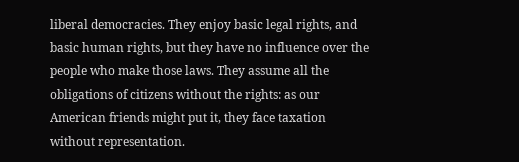liberal democracies. They enjoy basic legal rights, and basic human rights, but they have no influence over the people who make those laws. They assume all the obligations of citizens without the rights: as our American friends might put it, they face taxation without representation.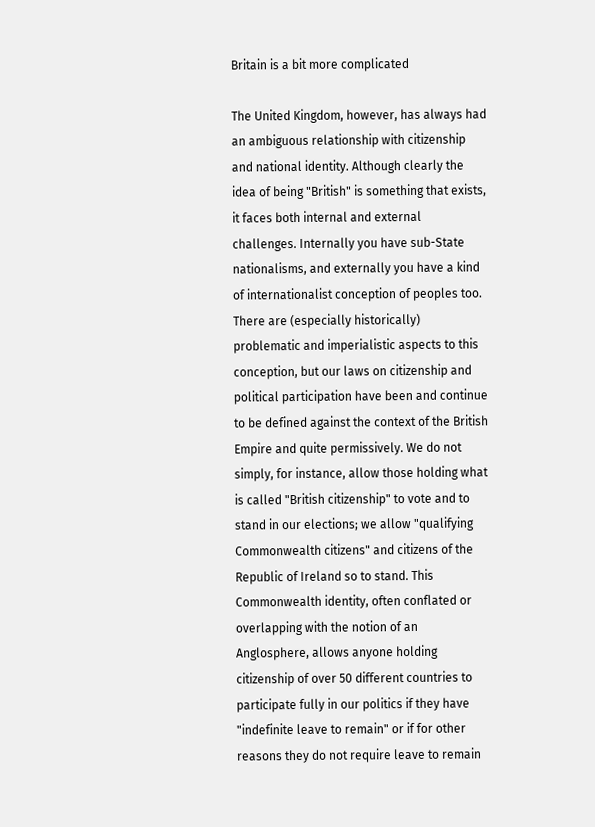Britain is a bit more complicated

The United Kingdom, however, has always had an ambiguous relationship with citizenship and national identity. Although clearly the idea of being "British" is something that exists, it faces both internal and external challenges. Internally you have sub-State nationalisms, and externally you have a kind of internationalist conception of peoples too. There are (especially historically) problematic and imperialistic aspects to this conception, but our laws on citizenship and political participation have been and continue to be defined against the context of the British Empire and quite permissively. We do not simply, for instance, allow those holding what is called "British citizenship" to vote and to stand in our elections; we allow "qualifying Commonwealth citizens" and citizens of the Republic of Ireland so to stand. This Commonwealth identity, often conflated or overlapping with the notion of an Anglosphere, allows anyone holding citizenship of over 50 different countries to participate fully in our politics if they have "indefinite leave to remain" or if for other reasons they do not require leave to remain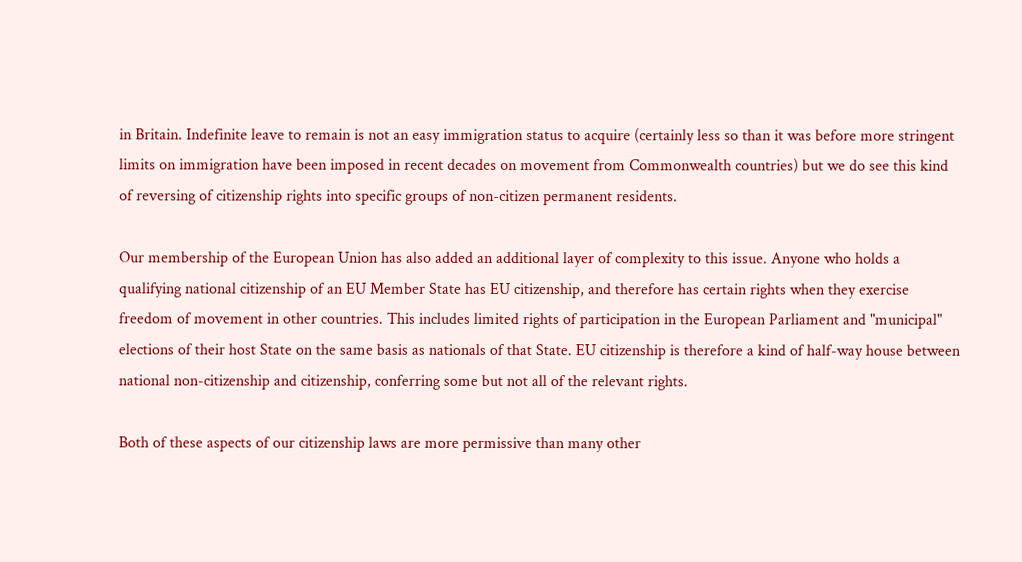in Britain. Indefinite leave to remain is not an easy immigration status to acquire (certainly less so than it was before more stringent limits on immigration have been imposed in recent decades on movement from Commonwealth countries) but we do see this kind of reversing of citizenship rights into specific groups of non-citizen permanent residents.

Our membership of the European Union has also added an additional layer of complexity to this issue. Anyone who holds a qualifying national citizenship of an EU Member State has EU citizenship, and therefore has certain rights when they exercise freedom of movement in other countries. This includes limited rights of participation in the European Parliament and "municipal" elections of their host State on the same basis as nationals of that State. EU citizenship is therefore a kind of half-way house between national non-citizenship and citizenship, conferring some but not all of the relevant rights.

Both of these aspects of our citizenship laws are more permissive than many other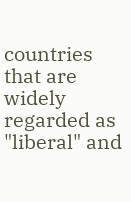countries that are widely regarded as "liberal" and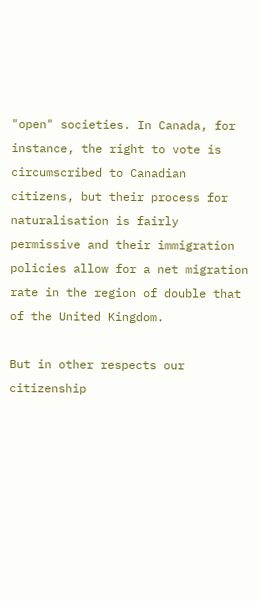"open" societies. In Canada, for instance, the right to vote is circumscribed to Canadian citizens, but their process for naturalisation is fairly permissive and their immigration policies allow for a net migration rate in the region of double that of the United Kingdom.

But in other respects our citizenship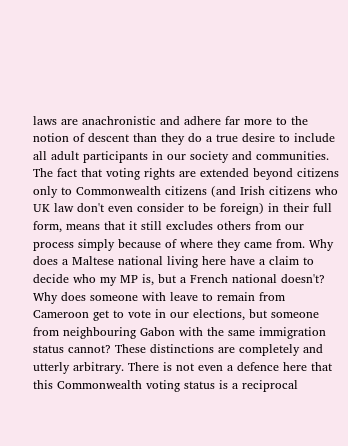laws are anachronistic and adhere far more to the notion of descent than they do a true desire to include all adult participants in our society and communities. The fact that voting rights are extended beyond citizens only to Commonwealth citizens (and Irish citizens who UK law don't even consider to be foreign) in their full form, means that it still excludes others from our process simply because of where they came from. Why does a Maltese national living here have a claim to decide who my MP is, but a French national doesn't? Why does someone with leave to remain from Cameroon get to vote in our elections, but someone from neighbouring Gabon with the same immigration status cannot? These distinctions are completely and utterly arbitrary. There is not even a defence here that this Commonwealth voting status is a reciprocal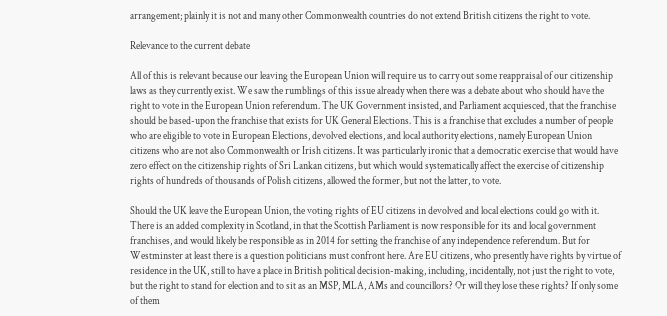arrangement; plainly it is not and many other Commonwealth countries do not extend British citizens the right to vote.

Relevance to the current debate

All of this is relevant because our leaving the European Union will require us to carry out some reappraisal of our citizenship laws as they currently exist. We saw the rumblings of this issue already when there was a debate about who should have the right to vote in the European Union referendum. The UK Government insisted, and Parliament acquiesced, that the franchise should be based-upon the franchise that exists for UK General Elections. This is a franchise that excludes a number of people who are eligible to vote in European Elections, devolved elections, and local authority elections, namely European Union citizens who are not also Commonwealth or Irish citizens. It was particularly ironic that a democratic exercise that would have zero effect on the citizenship rights of Sri Lankan citizens, but which would systematically affect the exercise of citizenship rights of hundreds of thousands of Polish citizens, allowed the former, but not the latter, to vote.

Should the UK leave the European Union, the voting rights of EU citizens in devolved and local elections could go with it. There is an added complexity in Scotland, in that the Scottish Parliament is now responsible for its and local government franchises, and would likely be responsible as in 2014 for setting the franchise of any independence referendum. But for Westminster at least there is a question politicians must confront here. Are EU citizens, who presently have rights by virtue of residence in the UK, still to have a place in British political decision-making, including, incidentally, not just the right to vote, but the right to stand for election and to sit as an MSP, MLA, AMs and councillors? Or will they lose these rights? If only some of them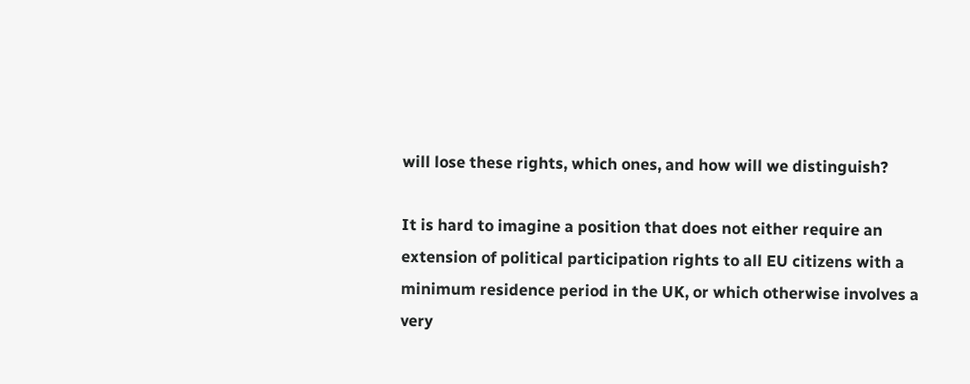will lose these rights, which ones, and how will we distinguish?

It is hard to imagine a position that does not either require an extension of political participation rights to all EU citizens with a minimum residence period in the UK, or which otherwise involves a very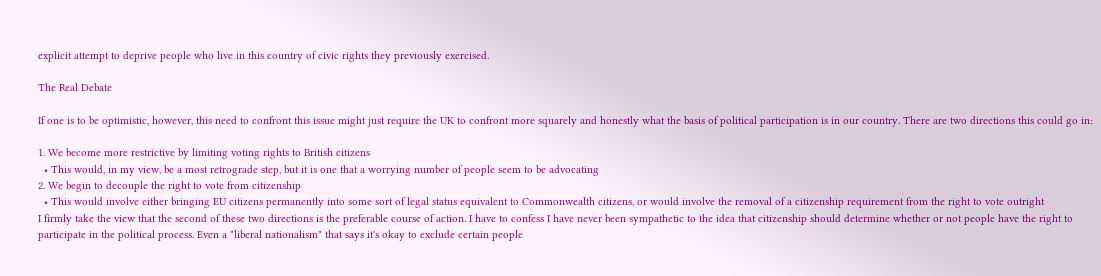explicit attempt to deprive people who live in this country of civic rights they previously exercised.

The Real Debate

If one is to be optimistic, however, this need to confront this issue might just require the UK to confront more squarely and honestly what the basis of political participation is in our country. There are two directions this could go in:

1. We become more restrictive by limiting voting rights to British citizens
  • This would, in my view, be a most retrograde step, but it is one that a worrying number of people seem to be advocating
2. We begin to decouple the right to vote from citizenship
  • This would involve either bringing EU citizens permanently into some sort of legal status equivalent to Commonwealth citizens, or would involve the removal of a citizenship requirement from the right to vote outright
I firmly take the view that the second of these two directions is the preferable course of action. I have to confess I have never been sympathetic to the idea that citizenship should determine whether or not people have the right to participate in the political process. Even a "liberal nationalism" that says it's okay to exclude certain people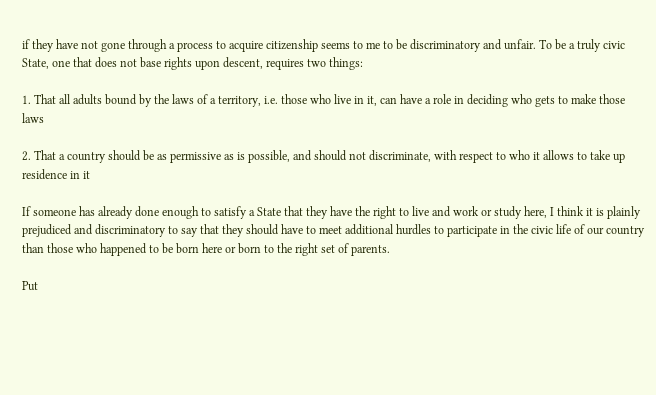if they have not gone through a process to acquire citizenship seems to me to be discriminatory and unfair. To be a truly civic State, one that does not base rights upon descent, requires two things:

1. That all adults bound by the laws of a territory, i.e. those who live in it, can have a role in deciding who gets to make those laws

2. That a country should be as permissive as is possible, and should not discriminate, with respect to who it allows to take up residence in it

If someone has already done enough to satisfy a State that they have the right to live and work or study here, I think it is plainly prejudiced and discriminatory to say that they should have to meet additional hurdles to participate in the civic life of our country than those who happened to be born here or born to the right set of parents.

Put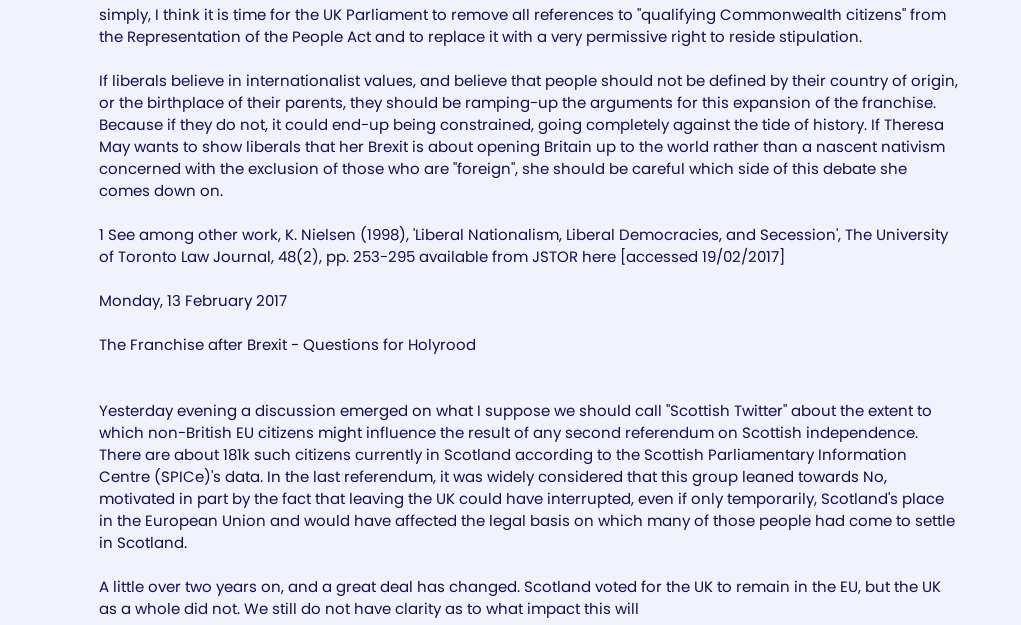simply, I think it is time for the UK Parliament to remove all references to "qualifying Commonwealth citizens" from the Representation of the People Act and to replace it with a very permissive right to reside stipulation.

If liberals believe in internationalist values, and believe that people should not be defined by their country of origin, or the birthplace of their parents, they should be ramping-up the arguments for this expansion of the franchise. Because if they do not, it could end-up being constrained, going completely against the tide of history. If Theresa May wants to show liberals that her Brexit is about opening Britain up to the world rather than a nascent nativism concerned with the exclusion of those who are "foreign", she should be careful which side of this debate she comes down on.

1 See among other work, K. Nielsen (1998), 'Liberal Nationalism, Liberal Democracies, and Secession', The University of Toronto Law Journal, 48(2), pp. 253-295 available from JSTOR here [accessed 19/02/2017]

Monday, 13 February 2017

The Franchise after Brexit - Questions for Holyrood


Yesterday evening a discussion emerged on what I suppose we should call "Scottish Twitter" about the extent to which non-British EU citizens might influence the result of any second referendum on Scottish independence. There are about 181k such citizens currently in Scotland according to the Scottish Parliamentary Information Centre (SPICe)'s data. In the last referendum, it was widely considered that this group leaned towards No, motivated in part by the fact that leaving the UK could have interrupted, even if only temporarily, Scotland's place in the European Union and would have affected the legal basis on which many of those people had come to settle in Scotland.

A little over two years on, and a great deal has changed. Scotland voted for the UK to remain in the EU, but the UK as a whole did not. We still do not have clarity as to what impact this will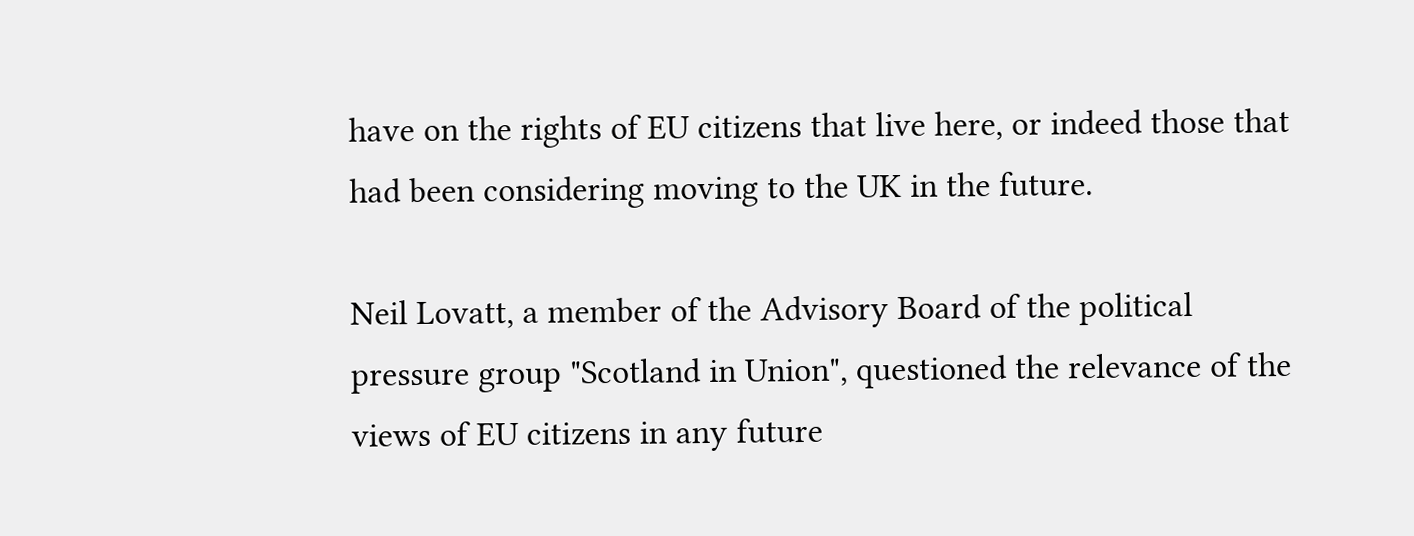have on the rights of EU citizens that live here, or indeed those that had been considering moving to the UK in the future.

Neil Lovatt, a member of the Advisory Board of the political pressure group "Scotland in Union", questioned the relevance of the views of EU citizens in any future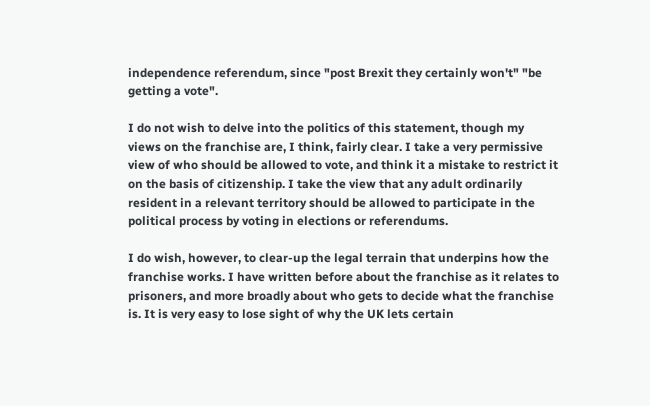independence referendum, since "post Brexit they certainly won't" "be getting a vote".

I do not wish to delve into the politics of this statement, though my views on the franchise are, I think, fairly clear. I take a very permissive view of who should be allowed to vote, and think it a mistake to restrict it on the basis of citizenship. I take the view that any adult ordinarily resident in a relevant territory should be allowed to participate in the political process by voting in elections or referendums.

I do wish, however, to clear-up the legal terrain that underpins how the franchise works. I have written before about the franchise as it relates to prisoners, and more broadly about who gets to decide what the franchise is. It is very easy to lose sight of why the UK lets certain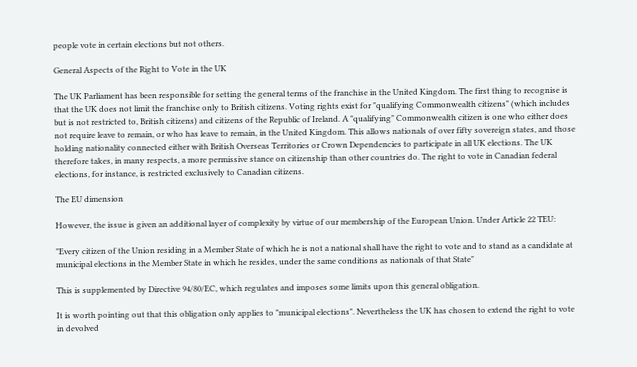people vote in certain elections but not others.

General Aspects of the Right to Vote in the UK

The UK Parliament has been responsible for setting the general terms of the franchise in the United Kingdom. The first thing to recognise is that the UK does not limit the franchise only to British citizens. Voting rights exist for "qualifying Commonwealth citizens" (which includes but is not restricted to, British citizens) and citizens of the Republic of Ireland. A "qualifying" Commonwealth citizen is one who either does not require leave to remain, or who has leave to remain, in the United Kingdom. This allows nationals of over fifty sovereign states, and those holding nationality connected either with British Overseas Territories or Crown Dependencies to participate in all UK elections. The UK therefore takes, in many respects, a more permissive stance on citizenship than other countries do. The right to vote in Canadian federal elections, for instance, is restricted exclusively to Canadian citizens.

The EU dimension

However, the issue is given an additional layer of complexity by virtue of our membership of the European Union. Under Article 22 TEU:

"Every citizen of the Union residing in a Member State of which he is not a national shall have the right to vote and to stand as a candidate at municipal elections in the Member State in which he resides, under the same conditions as nationals of that State"

This is supplemented by Directive 94/80/EC, which regulates and imposes some limits upon this general obligation.

It is worth pointing out that this obligation only applies to "municipal elections". Nevertheless the UK has chosen to extend the right to vote in devolved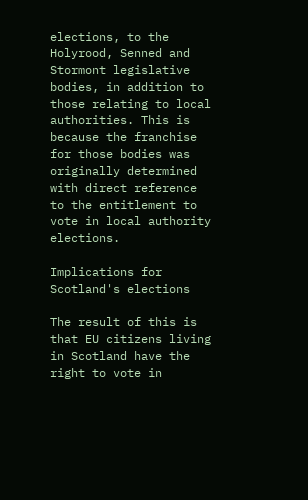elections, to the Holyrood, Senned and Stormont legislative bodies, in addition to those relating to local authorities. This is because the franchise for those bodies was originally determined with direct reference to the entitlement to vote in local authority elections.

Implications for Scotland's elections

The result of this is that EU citizens living in Scotland have the right to vote in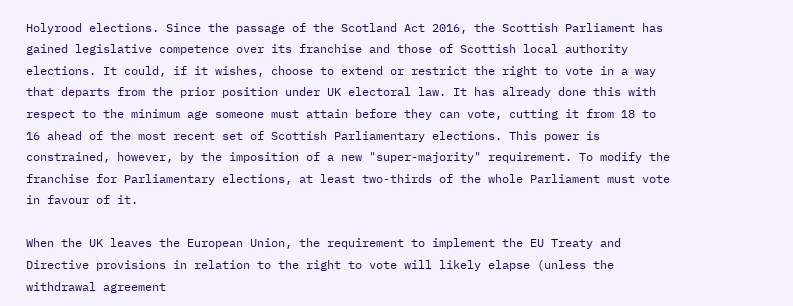Holyrood elections. Since the passage of the Scotland Act 2016, the Scottish Parliament has gained legislative competence over its franchise and those of Scottish local authority elections. It could, if it wishes, choose to extend or restrict the right to vote in a way that departs from the prior position under UK electoral law. It has already done this with respect to the minimum age someone must attain before they can vote, cutting it from 18 to 16 ahead of the most recent set of Scottish Parliamentary elections. This power is constrained, however, by the imposition of a new "super-majority" requirement. To modify the franchise for Parliamentary elections, at least two-thirds of the whole Parliament must vote in favour of it.

When the UK leaves the European Union, the requirement to implement the EU Treaty and Directive provisions in relation to the right to vote will likely elapse (unless the withdrawal agreement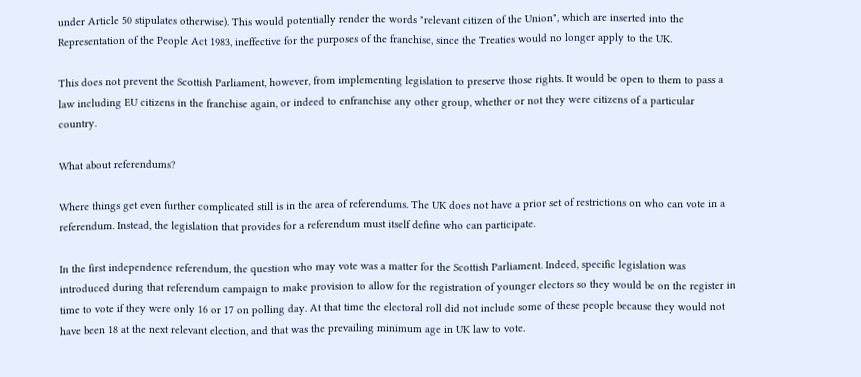under Article 50 stipulates otherwise). This would potentially render the words "relevant citizen of the Union", which are inserted into the Representation of the People Act 1983, ineffective for the purposes of the franchise, since the Treaties would no longer apply to the UK.

This does not prevent the Scottish Parliament, however, from implementing legislation to preserve those rights. It would be open to them to pass a law including EU citizens in the franchise again, or indeed to enfranchise any other group, whether or not they were citizens of a particular country.

What about referendums?

Where things get even further complicated still is in the area of referendums. The UK does not have a prior set of restrictions on who can vote in a referendum. Instead, the legislation that provides for a referendum must itself define who can participate.

In the first independence referendum, the question who may vote was a matter for the Scottish Parliament. Indeed, specific legislation was introduced during that referendum campaign to make provision to allow for the registration of younger electors so they would be on the register in time to vote if they were only 16 or 17 on polling day. At that time the electoral roll did not include some of these people because they would not have been 18 at the next relevant election, and that was the prevailing minimum age in UK law to vote.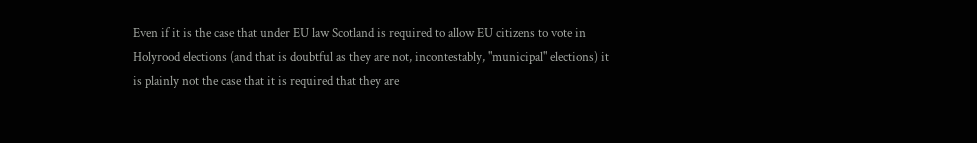Even if it is the case that under EU law Scotland is required to allow EU citizens to vote in Holyrood elections (and that is doubtful as they are not, incontestably, "municipal" elections) it is plainly not the case that it is required that they are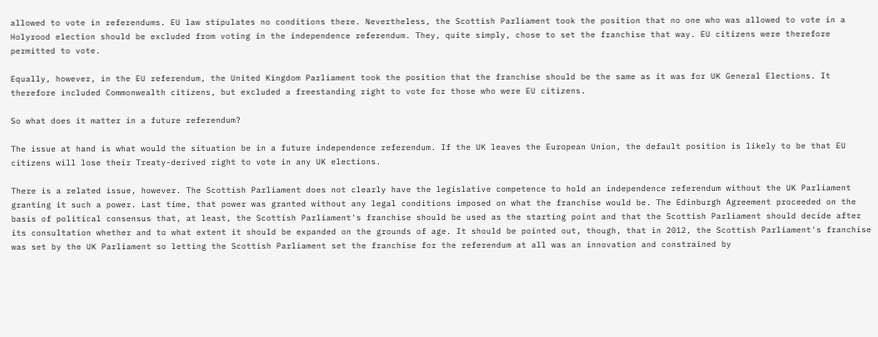allowed to vote in referendums. EU law stipulates no conditions there. Nevertheless, the Scottish Parliament took the position that no one who was allowed to vote in a Holyrood election should be excluded from voting in the independence referendum. They, quite simply, chose to set the franchise that way. EU citizens were therefore permitted to vote.

Equally, however, in the EU referendum, the United Kingdom Parliament took the position that the franchise should be the same as it was for UK General Elections. It therefore included Commonwealth citizens, but excluded a freestanding right to vote for those who were EU citizens.

So what does it matter in a future referendum?

The issue at hand is what would the situation be in a future independence referendum. If the UK leaves the European Union, the default position is likely to be that EU citizens will lose their Treaty-derived right to vote in any UK elections.

There is a related issue, however. The Scottish Parliament does not clearly have the legislative competence to hold an independence referendum without the UK Parliament granting it such a power. Last time, that power was granted without any legal conditions imposed on what the franchise would be. The Edinburgh Agreement proceeded on the basis of political consensus that, at least, the Scottish Parliament's franchise should be used as the starting point and that the Scottish Parliament should decide after its consultation whether and to what extent it should be expanded on the grounds of age. It should be pointed out, though, that in 2012, the Scottish Parliament's franchise was set by the UK Parliament so letting the Scottish Parliament set the franchise for the referendum at all was an innovation and constrained by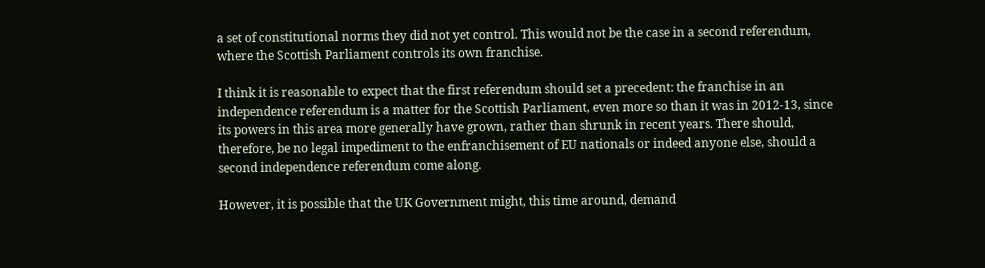a set of constitutional norms they did not yet control. This would not be the case in a second referendum, where the Scottish Parliament controls its own franchise.

I think it is reasonable to expect that the first referendum should set a precedent: the franchise in an independence referendum is a matter for the Scottish Parliament, even more so than it was in 2012-13, since its powers in this area more generally have grown, rather than shrunk in recent years. There should, therefore, be no legal impediment to the enfranchisement of EU nationals or indeed anyone else, should a second independence referendum come along.

However, it is possible that the UK Government might, this time around, demand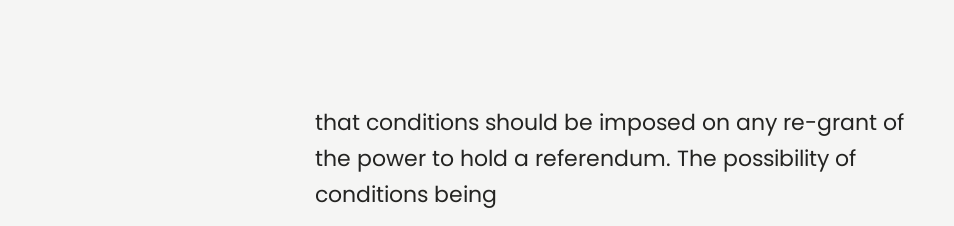that conditions should be imposed on any re-grant of the power to hold a referendum. The possibility of conditions being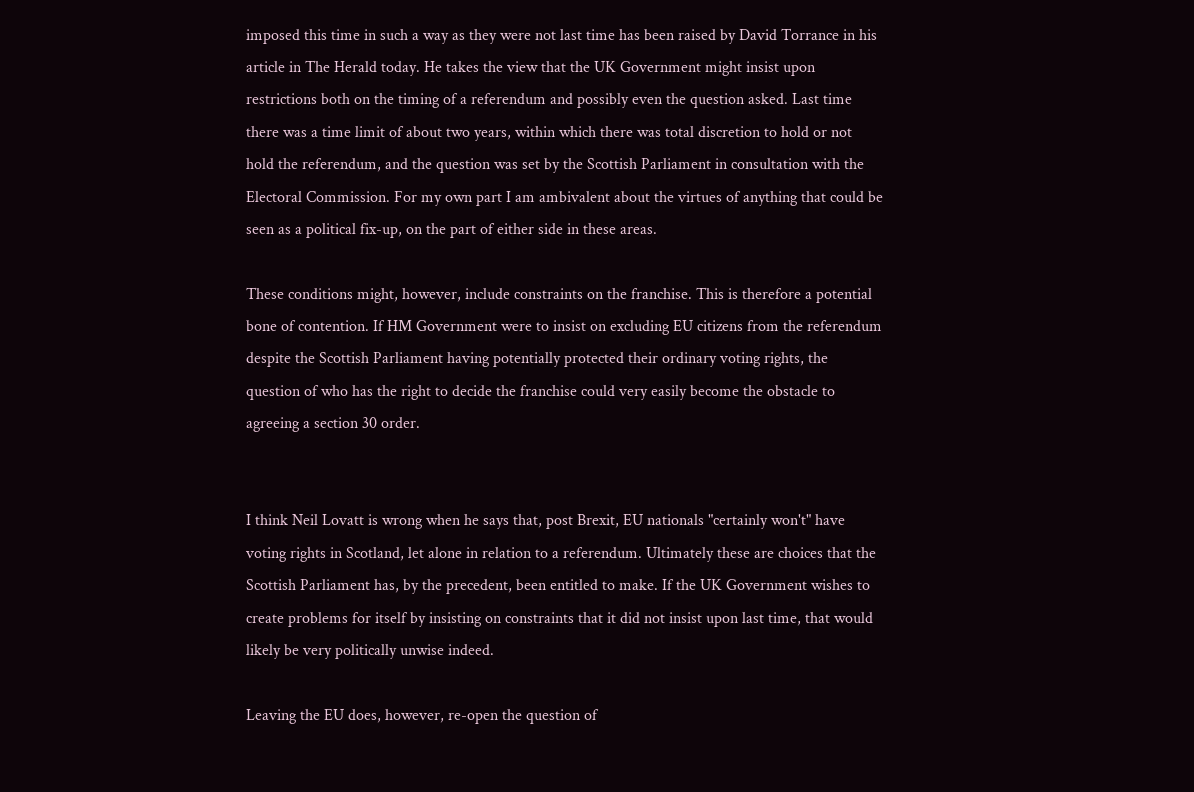imposed this time in such a way as they were not last time has been raised by David Torrance in his article in The Herald today. He takes the view that the UK Government might insist upon restrictions both on the timing of a referendum and possibly even the question asked. Last time there was a time limit of about two years, within which there was total discretion to hold or not hold the referendum, and the question was set by the Scottish Parliament in consultation with the Electoral Commission. For my own part I am ambivalent about the virtues of anything that could be seen as a political fix-up, on the part of either side in these areas.

These conditions might, however, include constraints on the franchise. This is therefore a potential bone of contention. If HM Government were to insist on excluding EU citizens from the referendum despite the Scottish Parliament having potentially protected their ordinary voting rights, the question of who has the right to decide the franchise could very easily become the obstacle to agreeing a section 30 order.


I think Neil Lovatt is wrong when he says that, post Brexit, EU nationals "certainly won't" have voting rights in Scotland, let alone in relation to a referendum. Ultimately these are choices that the Scottish Parliament has, by the precedent, been entitled to make. If the UK Government wishes to create problems for itself by insisting on constraints that it did not insist upon last time, that would likely be very politically unwise indeed.

Leaving the EU does, however, re-open the question of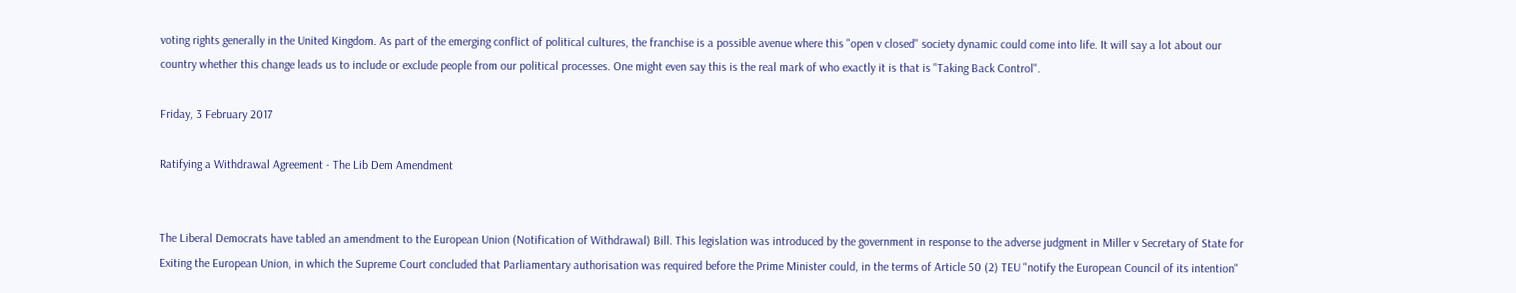voting rights generally in the United Kingdom. As part of the emerging conflict of political cultures, the franchise is a possible avenue where this "open v closed" society dynamic could come into life. It will say a lot about our country whether this change leads us to include or exclude people from our political processes. One might even say this is the real mark of who exactly it is that is "Taking Back Control".

Friday, 3 February 2017

Ratifying a Withdrawal Agreement - The Lib Dem Amendment


The Liberal Democrats have tabled an amendment to the European Union (Notification of Withdrawal) Bill. This legislation was introduced by the government in response to the adverse judgment in Miller v Secretary of State for Exiting the European Union, in which the Supreme Court concluded that Parliamentary authorisation was required before the Prime Minister could, in the terms of Article 50 (2) TEU "notify the European Council of its intention"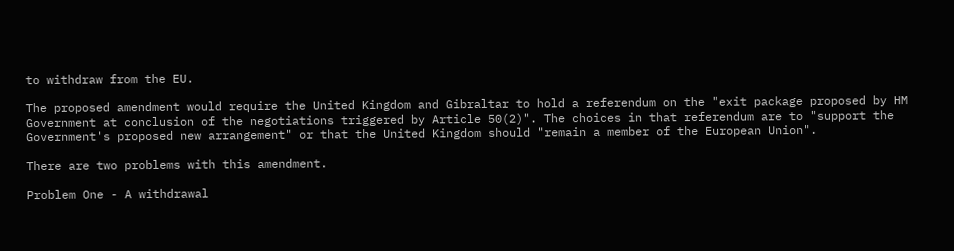to withdraw from the EU.

The proposed amendment would require the United Kingdom and Gibraltar to hold a referendum on the "exit package proposed by HM Government at conclusion of the negotiations triggered by Article 50(2)". The choices in that referendum are to "support the Government's proposed new arrangement" or that the United Kingdom should "remain a member of the European Union".

There are two problems with this amendment.

Problem One - A withdrawal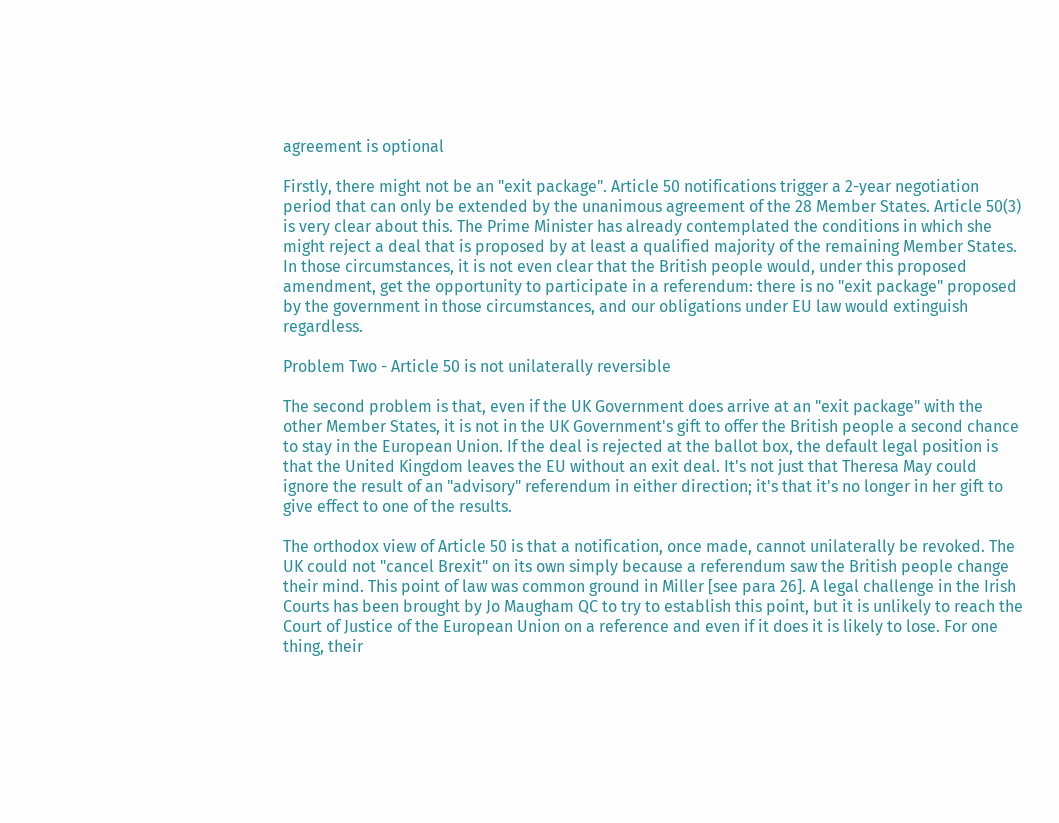agreement is optional

Firstly, there might not be an "exit package". Article 50 notifications trigger a 2-year negotiation period that can only be extended by the unanimous agreement of the 28 Member States. Article 50(3) is very clear about this. The Prime Minister has already contemplated the conditions in which she might reject a deal that is proposed by at least a qualified majority of the remaining Member States. In those circumstances, it is not even clear that the British people would, under this proposed amendment, get the opportunity to participate in a referendum: there is no "exit package" proposed by the government in those circumstances, and our obligations under EU law would extinguish regardless.

Problem Two - Article 50 is not unilaterally reversible

The second problem is that, even if the UK Government does arrive at an "exit package" with the other Member States, it is not in the UK Government's gift to offer the British people a second chance to stay in the European Union. If the deal is rejected at the ballot box, the default legal position is that the United Kingdom leaves the EU without an exit deal. It's not just that Theresa May could ignore the result of an "advisory" referendum in either direction; it's that it's no longer in her gift to give effect to one of the results.

The orthodox view of Article 50 is that a notification, once made, cannot unilaterally be revoked. The UK could not "cancel Brexit" on its own simply because a referendum saw the British people change their mind. This point of law was common ground in Miller [see para 26]. A legal challenge in the Irish Courts has been brought by Jo Maugham QC to try to establish this point, but it is unlikely to reach the Court of Justice of the European Union on a reference and even if it does it is likely to lose. For one thing, their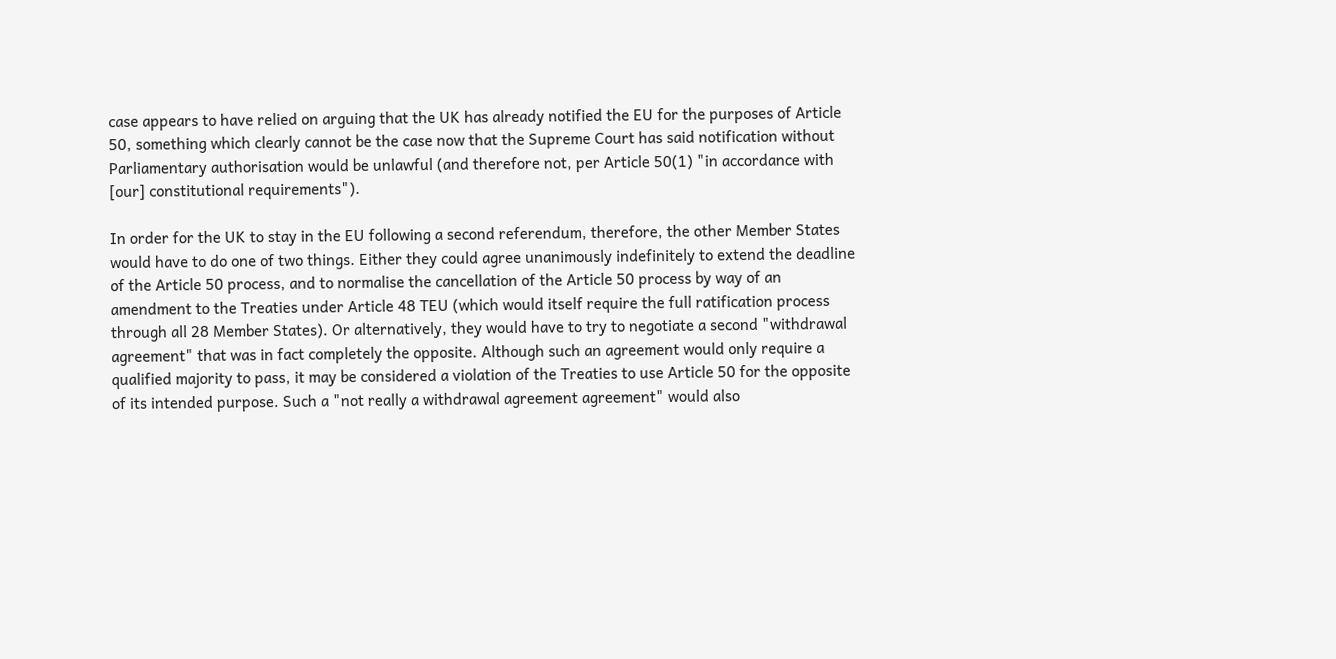case appears to have relied on arguing that the UK has already notified the EU for the purposes of Article 50, something which clearly cannot be the case now that the Supreme Court has said notification without Parliamentary authorisation would be unlawful (and therefore not, per Article 50(1) "in accordance with [our] constitutional requirements").

In order for the UK to stay in the EU following a second referendum, therefore, the other Member States would have to do one of two things. Either they could agree unanimously indefinitely to extend the deadline of the Article 50 process, and to normalise the cancellation of the Article 50 process by way of an amendment to the Treaties under Article 48 TEU (which would itself require the full ratification process through all 28 Member States). Or alternatively, they would have to try to negotiate a second "withdrawal agreement" that was in fact completely the opposite. Although such an agreement would only require a qualified majority to pass, it may be considered a violation of the Treaties to use Article 50 for the opposite of its intended purpose. Such a "not really a withdrawal agreement agreement" would also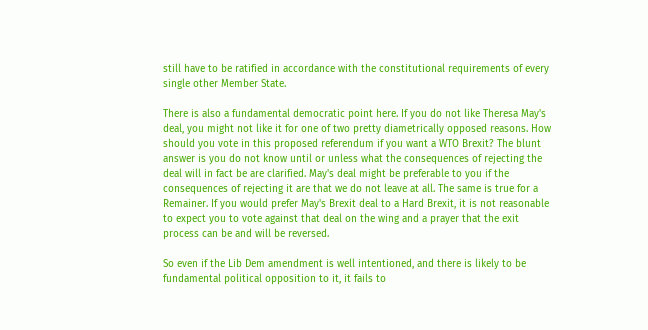still have to be ratified in accordance with the constitutional requirements of every single other Member State.

There is also a fundamental democratic point here. If you do not like Theresa May's deal, you might not like it for one of two pretty diametrically opposed reasons. How should you vote in this proposed referendum if you want a WTO Brexit? The blunt answer is you do not know until or unless what the consequences of rejecting the deal will in fact be are clarified. May's deal might be preferable to you if the consequences of rejecting it are that we do not leave at all. The same is true for a Remainer. If you would prefer May's Brexit deal to a Hard Brexit, it is not reasonable to expect you to vote against that deal on the wing and a prayer that the exit process can be and will be reversed.

So even if the Lib Dem amendment is well intentioned, and there is likely to be fundamental political opposition to it, it fails to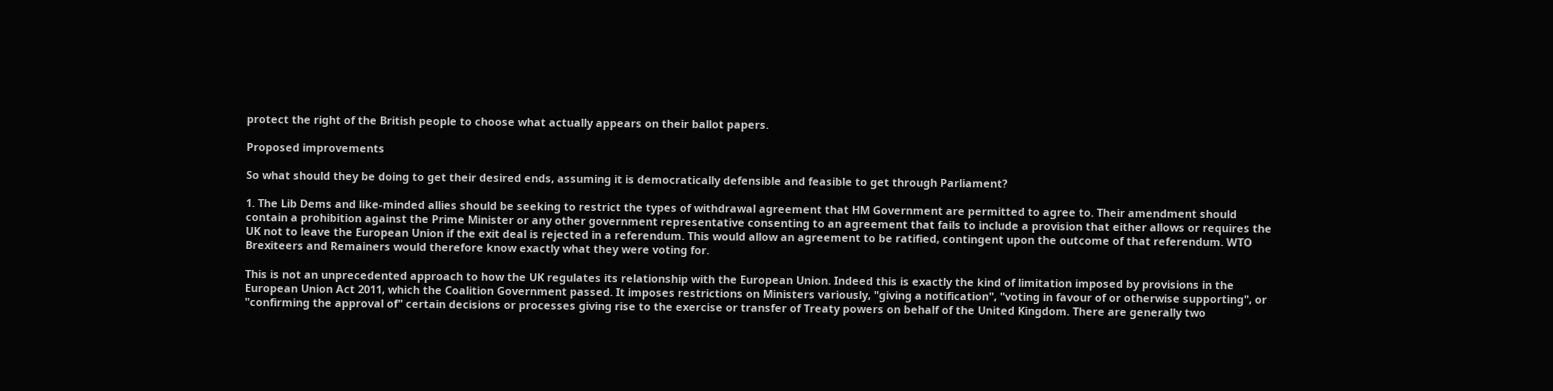protect the right of the British people to choose what actually appears on their ballot papers.

Proposed improvements

So what should they be doing to get their desired ends, assuming it is democratically defensible and feasible to get through Parliament?

1. The Lib Dems and like-minded allies should be seeking to restrict the types of withdrawal agreement that HM Government are permitted to agree to. Their amendment should contain a prohibition against the Prime Minister or any other government representative consenting to an agreement that fails to include a provision that either allows or requires the UK not to leave the European Union if the exit deal is rejected in a referendum. This would allow an agreement to be ratified, contingent upon the outcome of that referendum. WTO Brexiteers and Remainers would therefore know exactly what they were voting for.

This is not an unprecedented approach to how the UK regulates its relationship with the European Union. Indeed this is exactly the kind of limitation imposed by provisions in the European Union Act 2011, which the Coalition Government passed. It imposes restrictions on Ministers variously, "giving a notification", "voting in favour of or otherwise supporting", or "confirming the approval of" certain decisions or processes giving rise to the exercise or transfer of Treaty powers on behalf of the United Kingdom. There are generally two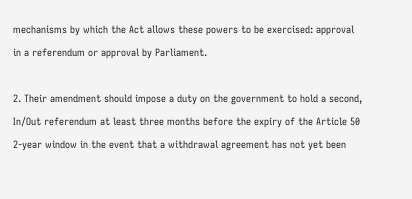mechanisms by which the Act allows these powers to be exercised: approval in a referendum or approval by Parliament.

2. Their amendment should impose a duty on the government to hold a second, In/Out referendum at least three months before the expiry of the Article 50 2-year window in the event that a withdrawal agreement has not yet been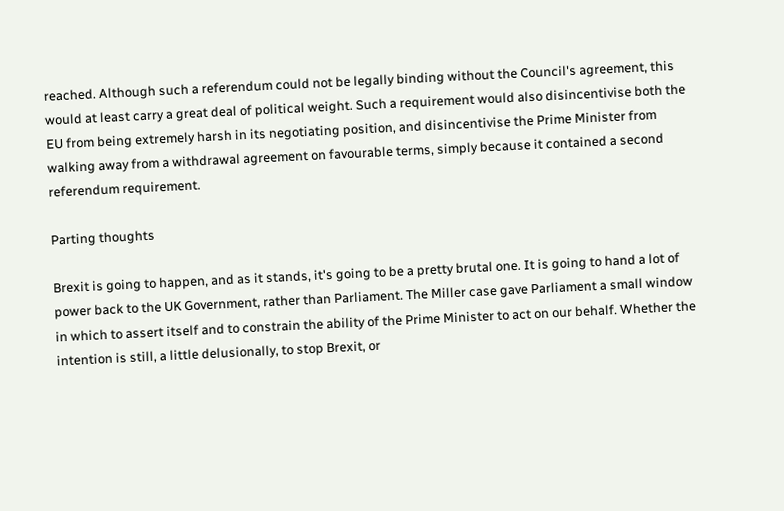reached. Although such a referendum could not be legally binding without the Council's agreement, this would at least carry a great deal of political weight. Such a requirement would also disincentivise both the EU from being extremely harsh in its negotiating position, and disincentivise the Prime Minister from walking away from a withdrawal agreement on favourable terms, simply because it contained a second referendum requirement.

Parting thoughts

Brexit is going to happen, and as it stands, it's going to be a pretty brutal one. It is going to hand a lot of power back to the UK Government, rather than Parliament. The Miller case gave Parliament a small window in which to assert itself and to constrain the ability of the Prime Minister to act on our behalf. Whether the intention is still, a little delusionally, to stop Brexit, or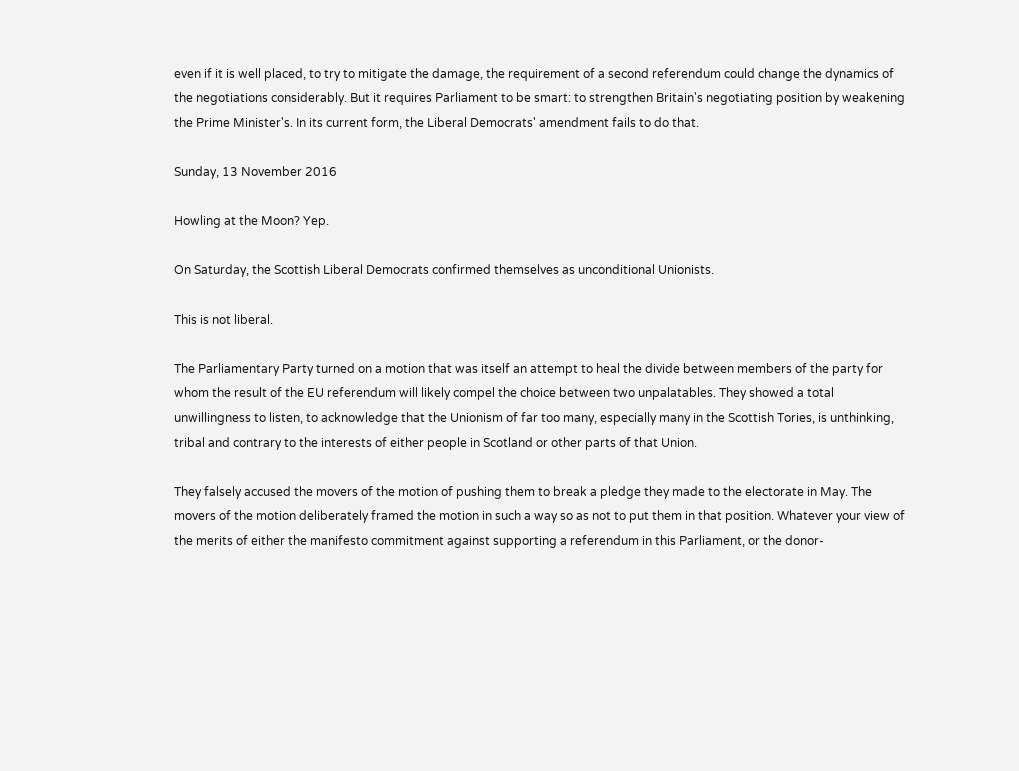even if it is well placed, to try to mitigate the damage, the requirement of a second referendum could change the dynamics of the negotiations considerably. But it requires Parliament to be smart: to strengthen Britain's negotiating position by weakening the Prime Minister's. In its current form, the Liberal Democrats' amendment fails to do that.

Sunday, 13 November 2016

Howling at the Moon? Yep.

On Saturday, the Scottish Liberal Democrats confirmed themselves as unconditional Unionists.

This is not liberal.

The Parliamentary Party turned on a motion that was itself an attempt to heal the divide between members of the party for whom the result of the EU referendum will likely compel the choice between two unpalatables. They showed a total unwillingness to listen, to acknowledge that the Unionism of far too many, especially many in the Scottish Tories, is unthinking, tribal and contrary to the interests of either people in Scotland or other parts of that Union.

They falsely accused the movers of the motion of pushing them to break a pledge they made to the electorate in May. The movers of the motion deliberately framed the motion in such a way so as not to put them in that position. Whatever your view of the merits of either the manifesto commitment against supporting a referendum in this Parliament, or the donor-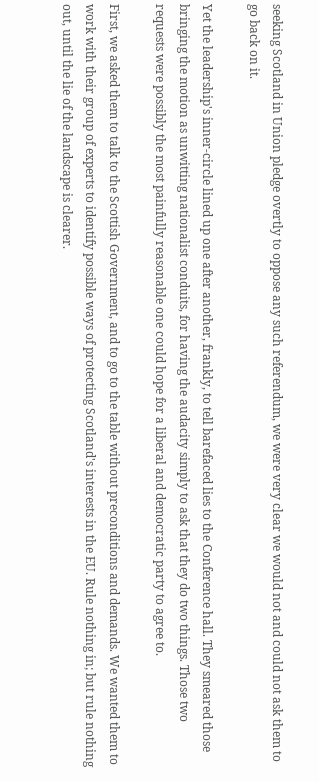seeking Scotland in Union pledge overtly to oppose any such referendum, we were very clear we would not and could not ask them to go back on it.

Yet the leadership's inner-circle lined up one after another, frankly, to tell barefaced lies to the Conference hall. They smeared those bringing the motion as unwitting nationalist conduits, for having the audacity simply to ask that they do two things. Those two requests were possibly the most painfully reasonable one could hope for a liberal and democratic party to agree to.

First, we asked them to talk to the Scottish Government, and to go to the table without preconditions and demands. We wanted them to work with their group of experts to identify possible ways of protecting Scotland's interests in the EU. Rule nothing in; but rule nothing out, until the lie of the landscape is clearer.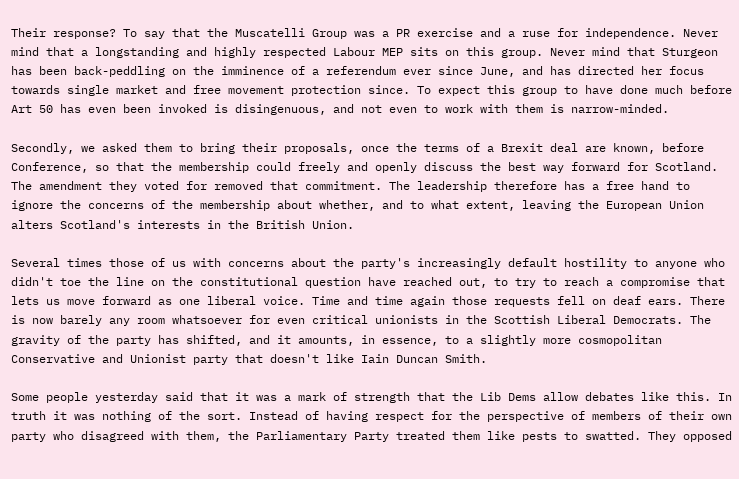Their response? To say that the Muscatelli Group was a PR exercise and a ruse for independence. Never mind that a longstanding and highly respected Labour MEP sits on this group. Never mind that Sturgeon has been back-peddling on the imminence of a referendum ever since June, and has directed her focus towards single market and free movement protection since. To expect this group to have done much before Art 50 has even been invoked is disingenuous, and not even to work with them is narrow-minded.

Secondly, we asked them to bring their proposals, once the terms of a Brexit deal are known, before Conference, so that the membership could freely and openly discuss the best way forward for Scotland. The amendment they voted for removed that commitment. The leadership therefore has a free hand to ignore the concerns of the membership about whether, and to what extent, leaving the European Union alters Scotland's interests in the British Union.

Several times those of us with concerns about the party's increasingly default hostility to anyone who didn't toe the line on the constitutional question have reached out, to try to reach a compromise that lets us move forward as one liberal voice. Time and time again those requests fell on deaf ears. There is now barely any room whatsoever for even critical unionists in the Scottish Liberal Democrats. The gravity of the party has shifted, and it amounts, in essence, to a slightly more cosmopolitan Conservative and Unionist party that doesn't like Iain Duncan Smith.

Some people yesterday said that it was a mark of strength that the Lib Dems allow debates like this. In truth it was nothing of the sort. Instead of having respect for the perspective of members of their own party who disagreed with them, the Parliamentary Party treated them like pests to swatted. They opposed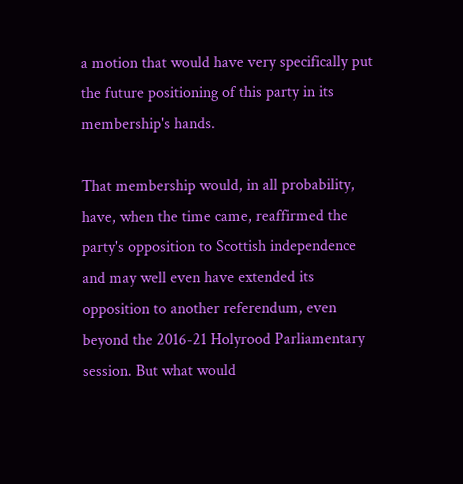a motion that would have very specifically put the future positioning of this party in its membership's hands.

That membership would, in all probability, have, when the time came, reaffirmed the party's opposition to Scottish independence and may well even have extended its opposition to another referendum, even beyond the 2016-21 Holyrood Parliamentary session. But what would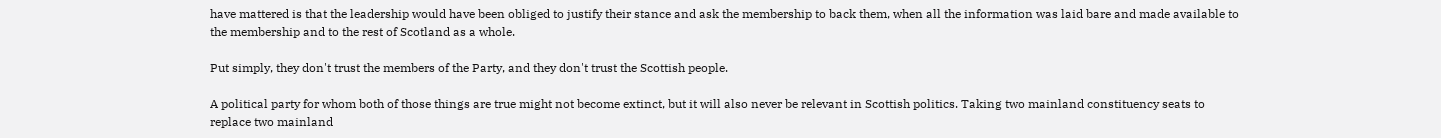have mattered is that the leadership would have been obliged to justify their stance and ask the membership to back them, when all the information was laid bare and made available to the membership and to the rest of Scotland as a whole.

Put simply, they don't trust the members of the Party, and they don't trust the Scottish people.

A political party for whom both of those things are true might not become extinct, but it will also never be relevant in Scottish politics. Taking two mainland constituency seats to replace two mainland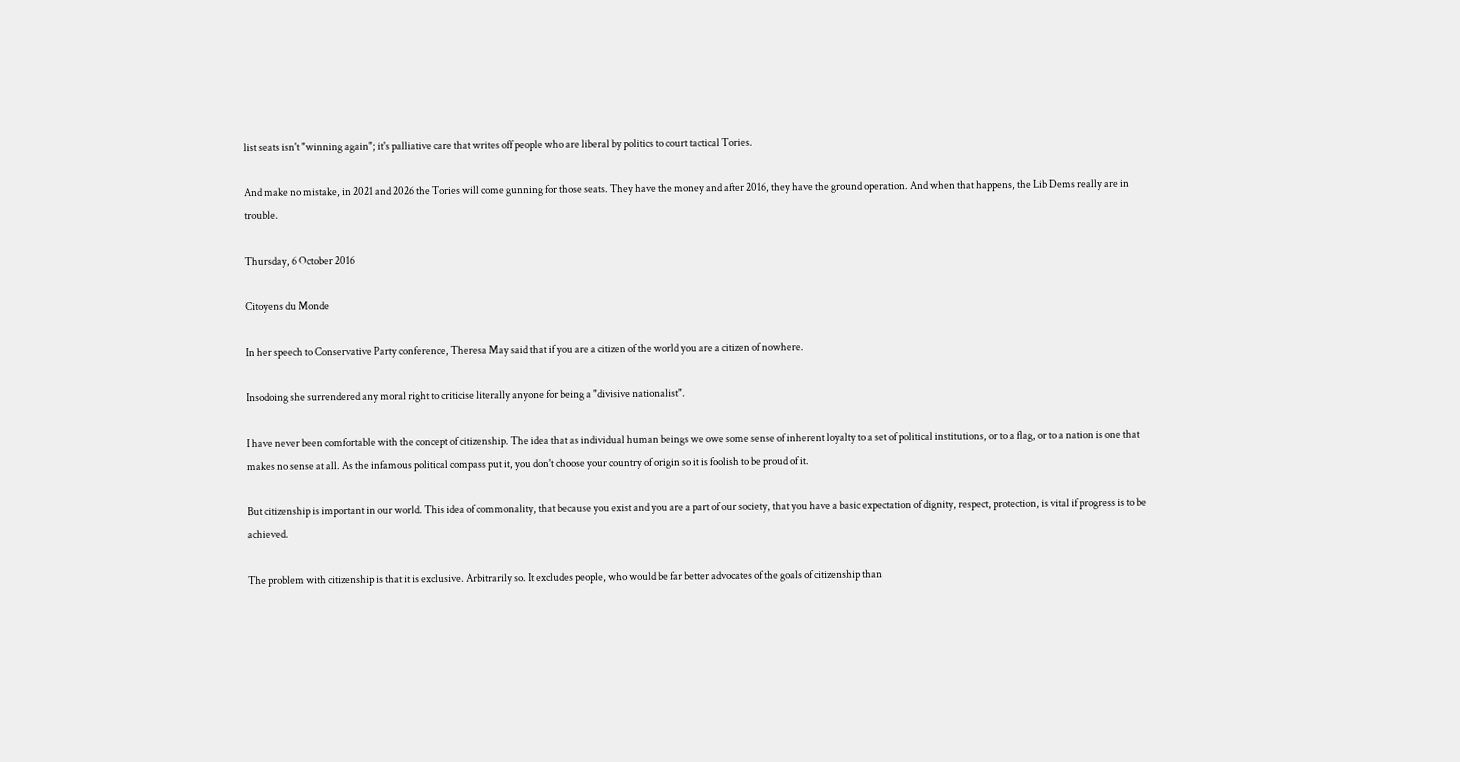list seats isn't "winning again"; it's palliative care that writes off people who are liberal by politics to court tactical Tories.

And make no mistake, in 2021 and 2026 the Tories will come gunning for those seats. They have the money and after 2016, they have the ground operation. And when that happens, the Lib Dems really are in trouble.

Thursday, 6 October 2016

Citoyens du Monde

In her speech to Conservative Party conference, Theresa May said that if you are a citizen of the world you are a citizen of nowhere.

Insodoing she surrendered any moral right to criticise literally anyone for being a "divisive nationalist".

I have never been comfortable with the concept of citizenship. The idea that as individual human beings we owe some sense of inherent loyalty to a set of political institutions, or to a flag, or to a nation is one that makes no sense at all. As the infamous political compass put it, you don't choose your country of origin so it is foolish to be proud of it.

But citizenship is important in our world. This idea of commonality, that because you exist and you are a part of our society, that you have a basic expectation of dignity, respect, protection, is vital if progress is to be achieved.

The problem with citizenship is that it is exclusive. Arbitrarily so. It excludes people, who would be far better advocates of the goals of citizenship than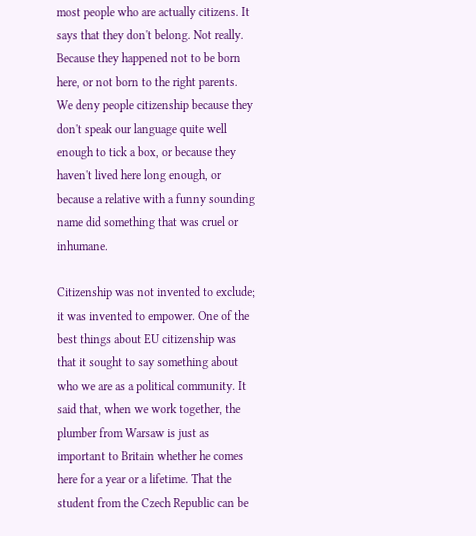most people who are actually citizens. It says that they don't belong. Not really. Because they happened not to be born here, or not born to the right parents. We deny people citizenship because they don't speak our language quite well enough to tick a box, or because they haven't lived here long enough, or because a relative with a funny sounding name did something that was cruel or inhumane.

Citizenship was not invented to exclude; it was invented to empower. One of the best things about EU citizenship was that it sought to say something about who we are as a political community. It said that, when we work together, the plumber from Warsaw is just as important to Britain whether he comes here for a year or a lifetime. That the student from the Czech Republic can be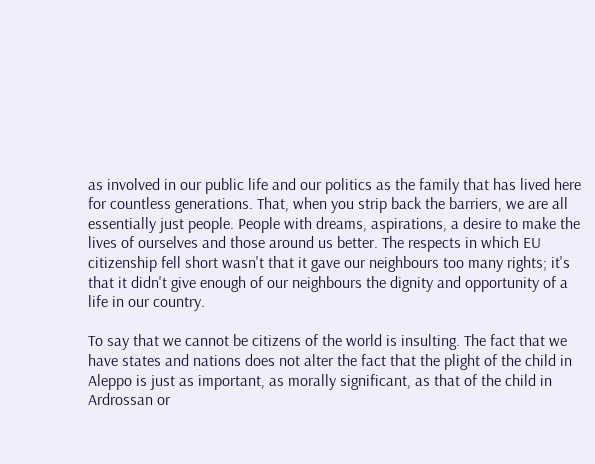as involved in our public life and our politics as the family that has lived here for countless generations. That, when you strip back the barriers, we are all essentially just people. People with dreams, aspirations, a desire to make the lives of ourselves and those around us better. The respects in which EU citizenship fell short wasn't that it gave our neighbours too many rights; it's that it didn't give enough of our neighbours the dignity and opportunity of a life in our country.

To say that we cannot be citizens of the world is insulting. The fact that we have states and nations does not alter the fact that the plight of the child in Aleppo is just as important, as morally significant, as that of the child in Ardrossan or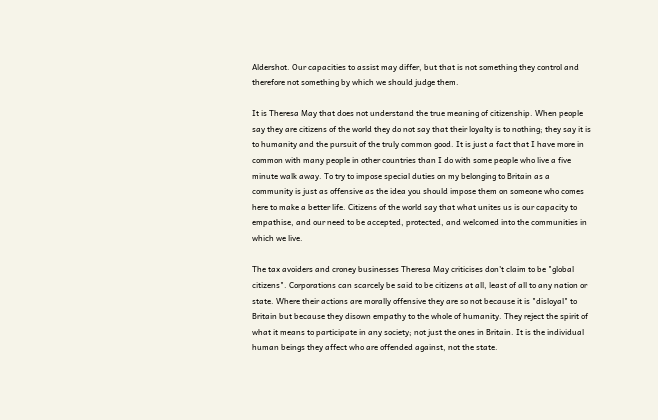Aldershot. Our capacities to assist may differ, but that is not something they control and therefore not something by which we should judge them.

It is Theresa May that does not understand the true meaning of citizenship. When people say they are citizens of the world they do not say that their loyalty is to nothing; they say it is to humanity and the pursuit of the truly common good. It is just a fact that I have more in common with many people in other countries than I do with some people who live a five minute walk away. To try to impose special duties on my belonging to Britain as a community is just as offensive as the idea you should impose them on someone who comes here to make a better life. Citizens of the world say that what unites us is our capacity to empathise, and our need to be accepted, protected, and welcomed into the communities in which we live.

The tax avoiders and croney businesses Theresa May criticises don't claim to be "global citizens". Corporations can scarcely be said to be citizens at all, least of all to any nation or state. Where their actions are morally offensive they are so not because it is "disloyal" to Britain but because they disown empathy to the whole of humanity. They reject the spirit of what it means to participate in any society; not just the ones in Britain. It is the individual human beings they affect who are offended against, not the state.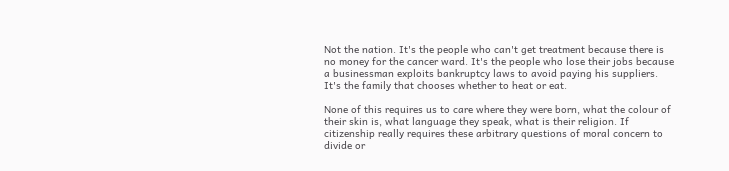Not the nation. It's the people who can't get treatment because there is no money for the cancer ward. It's the people who lose their jobs because a businessman exploits bankruptcy laws to avoid paying his suppliers. It's the family that chooses whether to heat or eat.

None of this requires us to care where they were born, what the colour of their skin is, what language they speak, what is their religion. If citizenship really requires these arbitrary questions of moral concern to divide or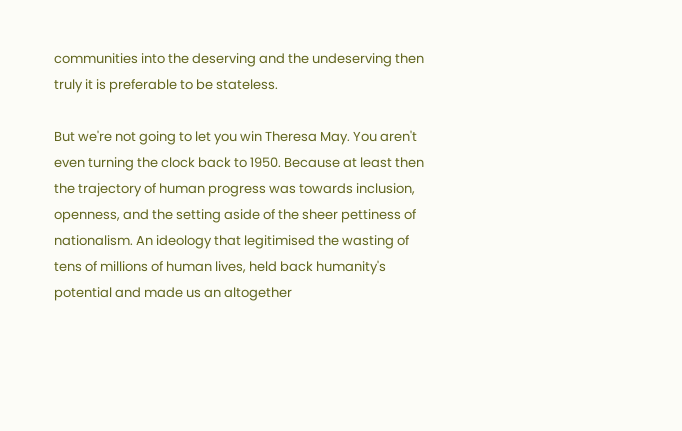communities into the deserving and the undeserving then truly it is preferable to be stateless.

But we're not going to let you win Theresa May. You aren't even turning the clock back to 1950. Because at least then the trajectory of human progress was towards inclusion, openness, and the setting aside of the sheer pettiness of nationalism. An ideology that legitimised the wasting of tens of millions of human lives, held back humanity's potential and made us an altogether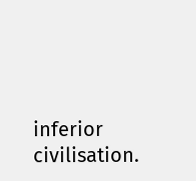inferior civilisation.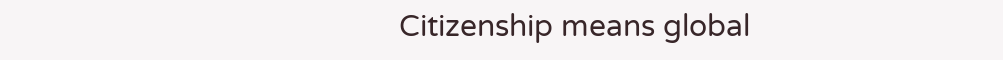Citizenship means global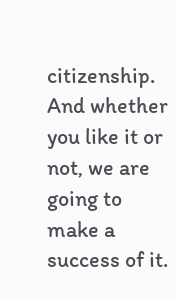citizenship. And whether you like it or not, we are going to make a success of it.